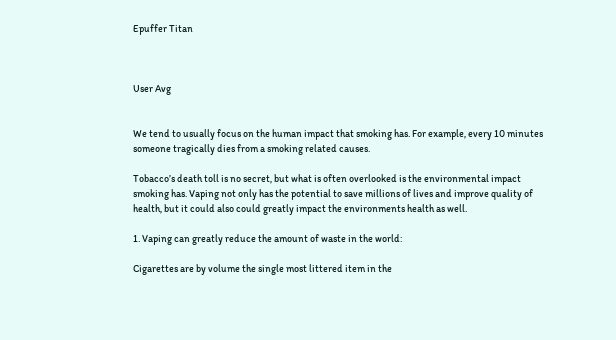Epuffer Titan



User Avg


We tend to usually focus on the human impact that smoking has. For example, every 10 minutes someone tragically dies from a smoking related causes.

Tobacco’s death toll is no secret, but what is often overlooked is the environmental impact smoking has. Vaping not only has the potential to save millions of lives and improve quality of health, but it could also could greatly impact the environments health as well.

1. Vaping can greatly reduce the amount of waste in the world:

Cigarettes are by volume the single most littered item in the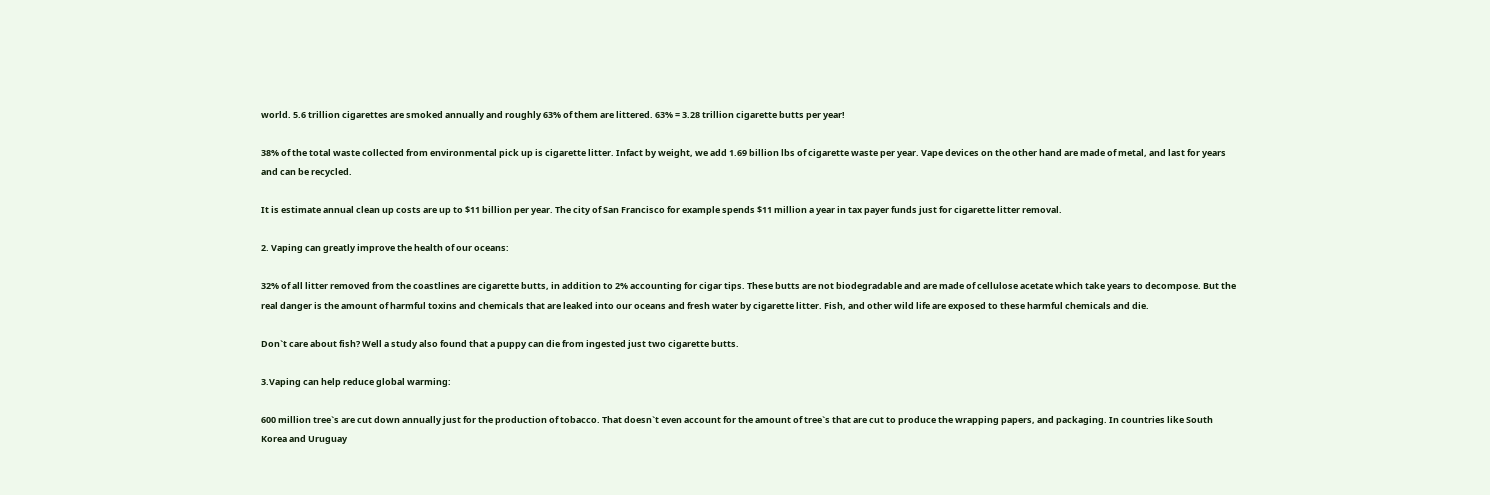world. 5.6 trillion cigarettes are smoked annually and roughly 63% of them are littered. 63% = 3.28 trillion cigarette butts per year!

38% of the total waste collected from environmental pick up is cigarette litter. Infact by weight, we add 1.69 billion lbs of cigarette waste per year. Vape devices on the other hand are made of metal, and last for years and can be recycled.

It is estimate annual clean up costs are up to $11 billion per year. The city of San Francisco for example spends $11 million a year in tax payer funds just for cigarette litter removal.

2. Vaping can greatly improve the health of our oceans:

32% of all litter removed from the coastlines are cigarette butts, in addition to 2% accounting for cigar tips. These butts are not biodegradable and are made of cellulose acetate which take years to decompose. But the real danger is the amount of harmful toxins and chemicals that are leaked into our oceans and fresh water by cigarette litter. Fish, and other wild life are exposed to these harmful chemicals and die.

Don`t care about fish? Well a study also found that a puppy can die from ingested just two cigarette butts.

3.Vaping can help reduce global warming:

600 million tree`s are cut down annually just for the production of tobacco. That doesn`t even account for the amount of tree`s that are cut to produce the wrapping papers, and packaging. In countries like South Korea and Uruguay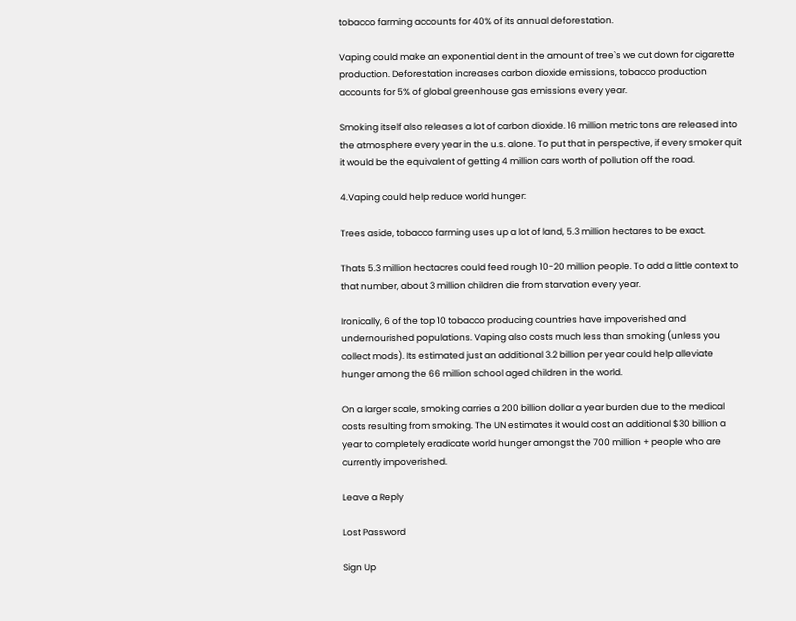tobacco farming accounts for 40% of its annual deforestation.

Vaping could make an exponential dent in the amount of tree`s we cut down for cigarette production. Deforestation increases carbon dioxide emissions, tobacco production accounts for 5% of global greenhouse gas emissions every year.

Smoking itself also releases a lot of carbon dioxide. 16 million metric tons are released into the atmosphere every year in the u.s. alone. To put that in perspective, if every smoker quit it would be the equivalent of getting 4 million cars worth of pollution off the road.

4.Vaping could help reduce world hunger:

Trees aside, tobacco farming uses up a lot of land, 5.3 million hectares to be exact.

Thats 5.3 million hectacres could feed rough 10-20 million people. To add a little context to that number, about 3 million children die from starvation every year.

Ironically, 6 of the top 10 tobacco producing countries have impoverished and undernourished populations. Vaping also costs much less than smoking (unless you collect mods). Its estimated just an additional 3.2 billion per year could help alleviate hunger among the 66 million school aged children in the world.

On a larger scale, smoking carries a 200 billion dollar a year burden due to the medical costs resulting from smoking. The UN estimates it would cost an additional $30 billion a year to completely eradicate world hunger amongst the 700 million + people who are currently impoverished.

Leave a Reply

Lost Password

Sign Up